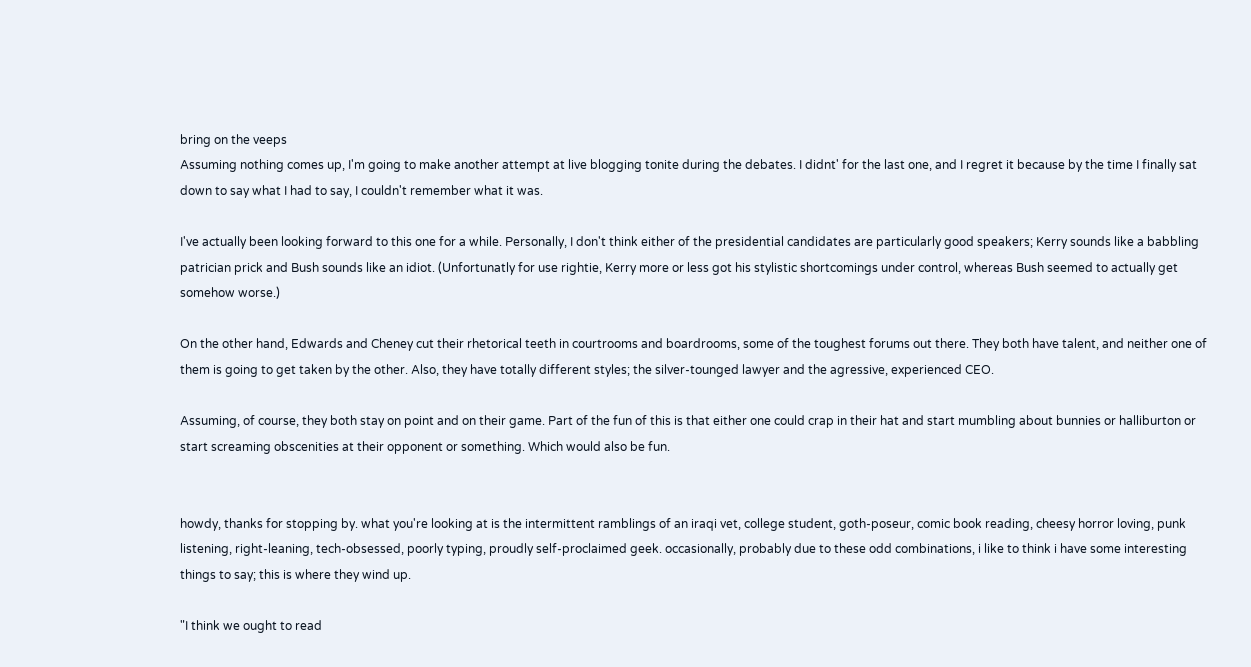bring on the veeps
Assuming nothing comes up, I'm going to make another attempt at live blogging tonite during the debates. I didnt' for the last one, and I regret it because by the time I finally sat down to say what I had to say, I couldn't remember what it was.

I've actually been looking forward to this one for a while. Personally, I don't think either of the presidential candidates are particularly good speakers; Kerry sounds like a babbling patrician prick and Bush sounds like an idiot. (Unfortunatly for use rightie, Kerry more or less got his stylistic shortcomings under control, whereas Bush seemed to actually get somehow worse.)

On the other hand, Edwards and Cheney cut their rhetorical teeth in courtrooms and boardrooms, some of the toughest forums out there. They both have talent, and neither one of them is going to get taken by the other. Also, they have totally different styles; the silver-tounged lawyer and the agressive, experienced CEO.

Assuming, of course, they both stay on point and on their game. Part of the fun of this is that either one could crap in their hat and start mumbling about bunnies or halliburton or start screaming obscenities at their opponent or something. Which would also be fun.


howdy, thanks for stopping by. what you're looking at is the intermittent ramblings of an iraqi vet, college student, goth-poseur, comic book reading, cheesy horror loving, punk listening, right-leaning, tech-obsessed, poorly typing, proudly self-proclaimed geek. occasionally, probably due to these odd combinations, i like to think i have some interesting things to say; this is where they wind up.

"I think we ought to read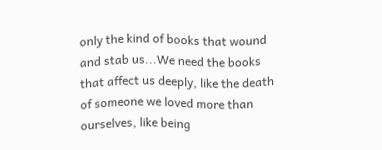only the kind of books that wound and stab us...We need the books that affect us deeply, like the death of someone we loved more than ourselves, like being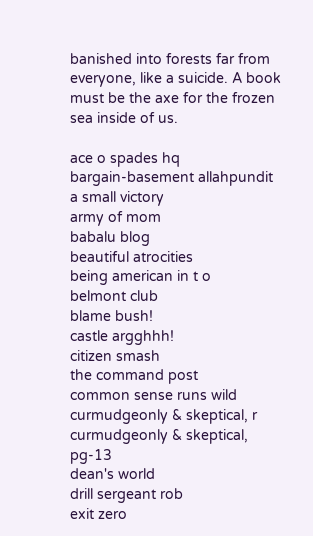banished into forests far from everyone, like a suicide. A book must be the axe for the frozen sea inside of us.

ace o spades hq
bargain-basement allahpundit
a small victory
army of mom
babalu blog
beautiful atrocities
being american in t o
belmont club
blame bush!
castle argghhh!
citizen smash
the command post
common sense runs wild
curmudgeonly & skeptical, r
curmudgeonly & skeptical, pg-13
dean's world
drill sergeant rob
exit zero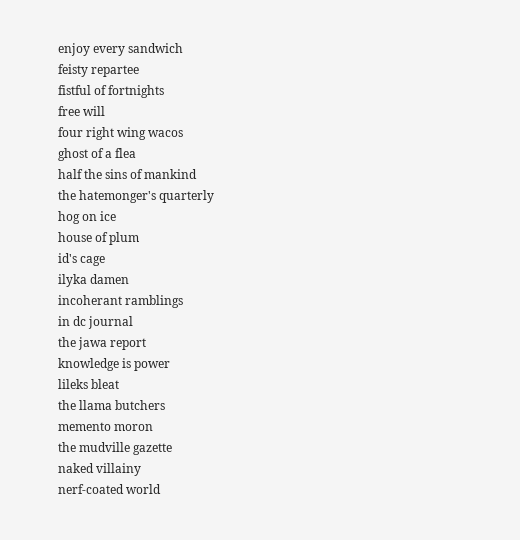enjoy every sandwich
feisty repartee
fistful of fortnights
free will
four right wing wacos
ghost of a flea
half the sins of mankind
the hatemonger's quarterly
hog on ice
house of plum
id's cage
ilyka damen
incoherant ramblings
in dc journal
the jawa report
knowledge is power
lileks bleat
the llama butchers
memento moron
the mudville gazette
naked villainy
nerf-coated world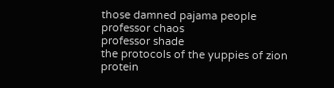those damned pajama people
professor chaos
professor shade
the protocols of the yuppies of zion
protein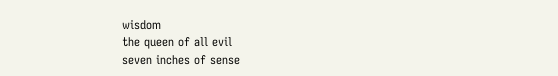wisdom
the queen of all evil
seven inches of sense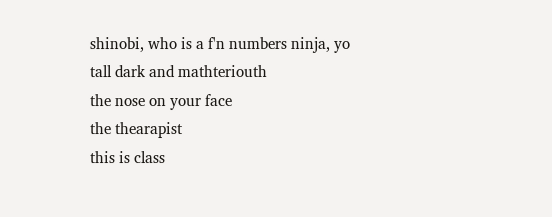shinobi, who is a f'n numbers ninja, yo
tall dark and mathteriouth
the nose on your face
the thearapist
this is class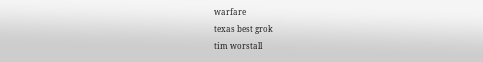warfare
texas best grok
tim worstall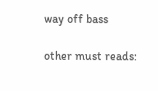way off bass

other must reads: